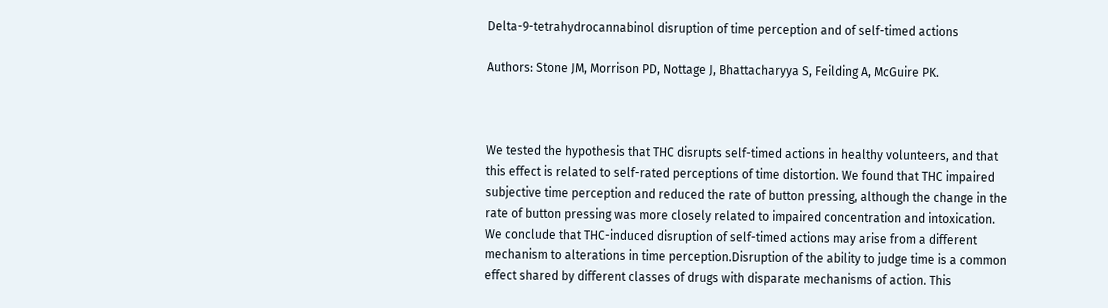Delta-9-tetrahydrocannabinol disruption of time perception and of self-timed actions

Authors: Stone JM, Morrison PD, Nottage J, Bhattacharyya S, Feilding A, McGuire PK.



We tested the hypothesis that THC disrupts self-timed actions in healthy volunteers, and that this effect is related to self-rated perceptions of time distortion. We found that THC impaired subjective time perception and reduced the rate of button pressing, although the change in the rate of button pressing was more closely related to impaired concentration and intoxication. We conclude that THC-induced disruption of self-timed actions may arise from a different mechanism to alterations in time perception.Disruption of the ability to judge time is a common effect shared by different classes of drugs with disparate mechanisms of action. This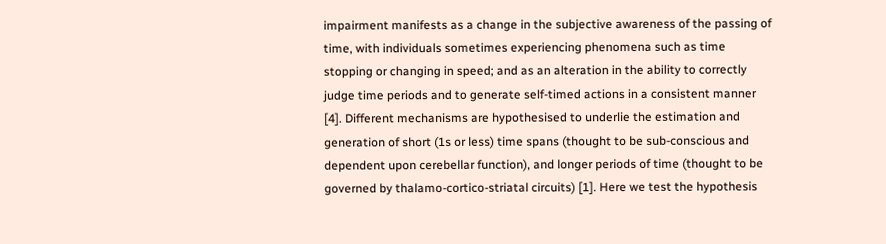impairment manifests as a change in the subjective awareness of the passing of time, with individuals sometimes experiencing phenomena such as time stopping or changing in speed; and as an alteration in the ability to correctly judge time periods and to generate self-timed actions in a consistent manner [4]. Different mechanisms are hypothesised to underlie the estimation and generation of short (1s or less) time spans (thought to be sub-conscious and dependent upon cerebellar function), and longer periods of time (thought to be governed by thalamo-cortico-striatal circuits) [1]. Here we test the hypothesis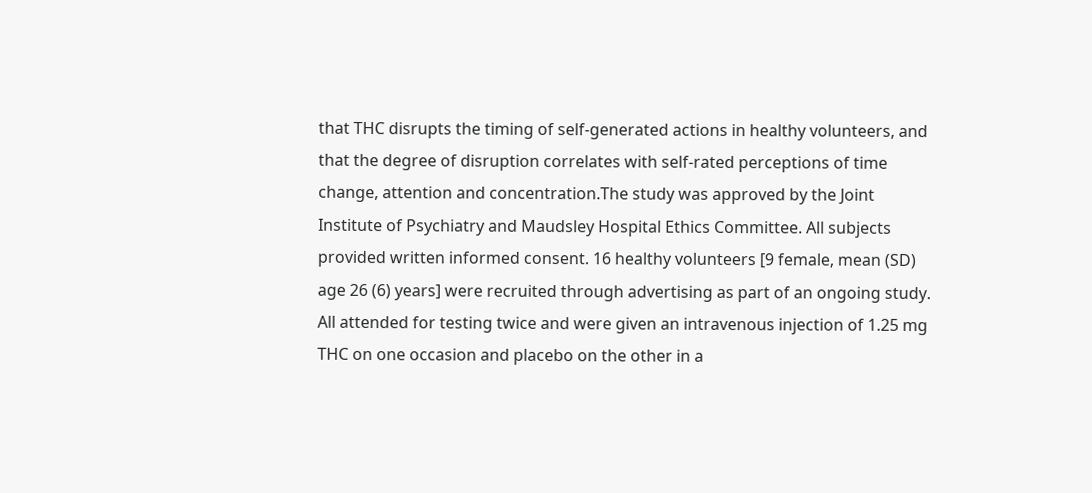that THC disrupts the timing of self-generated actions in healthy volunteers, and that the degree of disruption correlates with self-rated perceptions of time change, attention and concentration.The study was approved by the Joint Institute of Psychiatry and Maudsley Hospital Ethics Committee. All subjects provided written informed consent. 16 healthy volunteers [9 female, mean (SD) age 26 (6) years] were recruited through advertising as part of an ongoing study. All attended for testing twice and were given an intravenous injection of 1.25 mg THC on one occasion and placebo on the other in a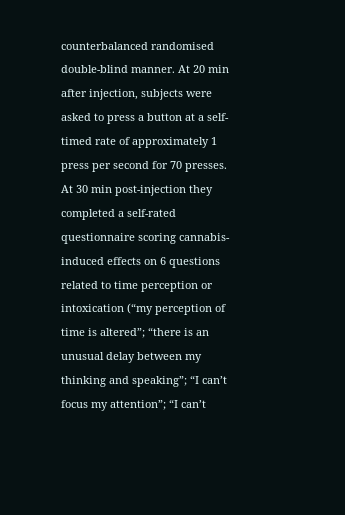counterbalanced randomised double-blind manner. At 20 min after injection, subjects were asked to press a button at a self-timed rate of approximately 1 press per second for 70 presses. At 30 min post-injection they completed a self-rated questionnaire scoring cannabis-induced effects on 6 questions related to time perception or intoxication (“my perception of time is altered”; “there is an unusual delay between my thinking and speaking”; “I can’t focus my attention”; “I can’t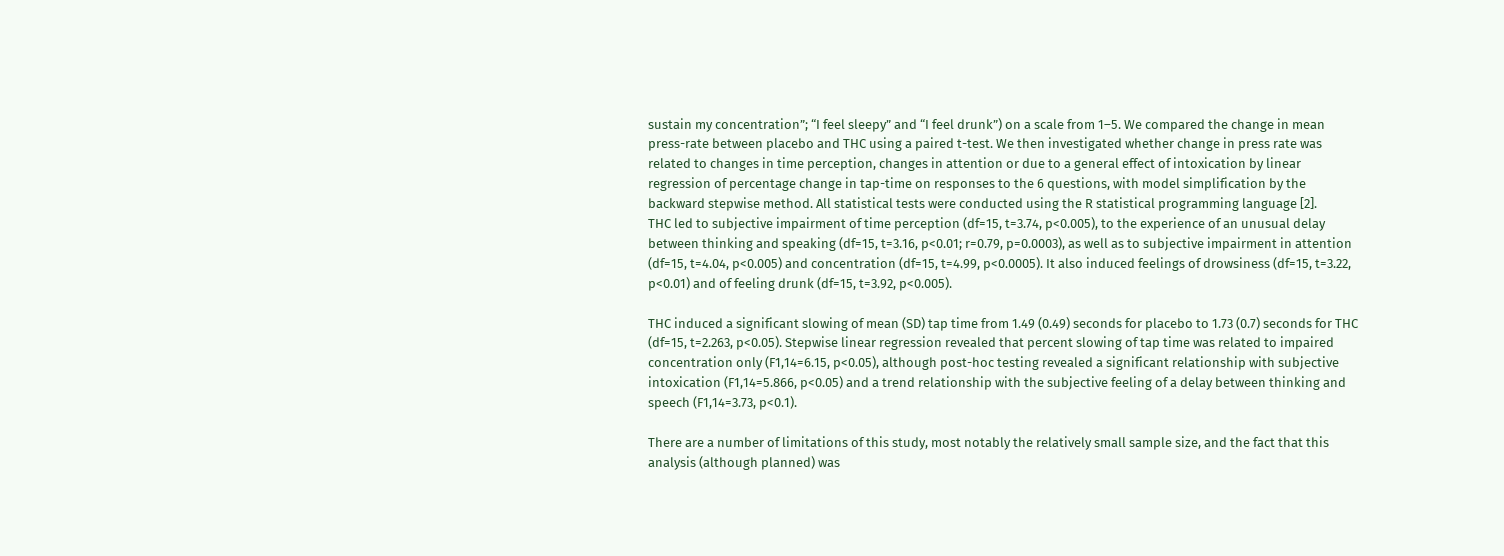sustain my concentration”; “I feel sleepy” and “I feel drunk”) on a scale from 1–5. We compared the change in mean press-rate between placebo and THC using a paired t-test. We then investigated whether change in press rate was related to changes in time perception, changes in attention or due to a general effect of intoxication by linear regression of percentage change in tap-time on responses to the 6 questions, with model simplification by the backward stepwise method. All statistical tests were conducted using the R statistical programming language [2].
THC led to subjective impairment of time perception (df=15, t=3.74, p<0.005), to the experience of an unusual delay between thinking and speaking (df=15, t=3.16, p<0.01; r=0.79, p=0.0003), as well as to subjective impairment in attention (df=15, t=4.04, p<0.005) and concentration (df=15, t=4.99, p<0.0005). It also induced feelings of drowsiness (df=15, t=3.22, p<0.01) and of feeling drunk (df=15, t=3.92, p<0.005).

THC induced a significant slowing of mean (SD) tap time from 1.49 (0.49) seconds for placebo to 1.73 (0.7) seconds for THC (df=15, t=2.263, p<0.05). Stepwise linear regression revealed that percent slowing of tap time was related to impaired concentration only (F1,14=6.15, p<0.05), although post-hoc testing revealed a significant relationship with subjective intoxication (F1,14=5.866, p<0.05) and a trend relationship with the subjective feeling of a delay between thinking and speech (F1,14=3.73, p<0.1).

There are a number of limitations of this study, most notably the relatively small sample size, and the fact that this analysis (although planned) was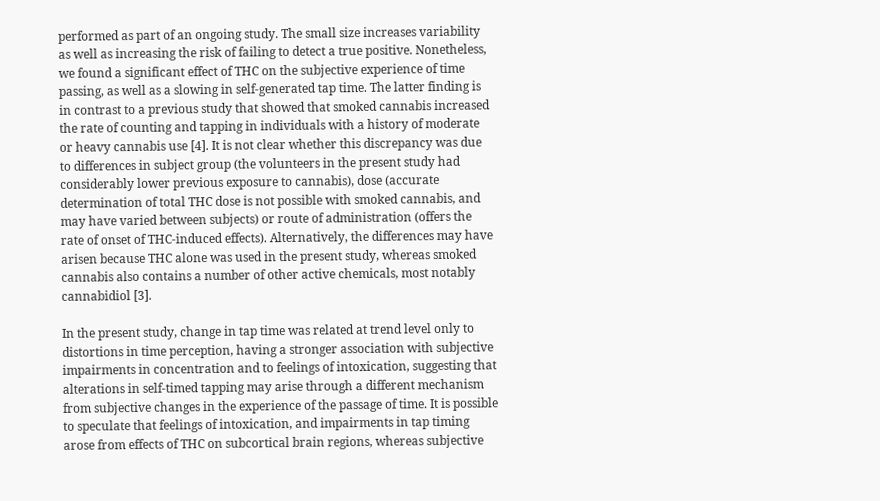performed as part of an ongoing study. The small size increases variability as well as increasing the risk of failing to detect a true positive. Nonetheless, we found a significant effect of THC on the subjective experience of time passing, as well as a slowing in self-generated tap time. The latter finding is in contrast to a previous study that showed that smoked cannabis increased the rate of counting and tapping in individuals with a history of moderate or heavy cannabis use [4]. It is not clear whether this discrepancy was due to differences in subject group (the volunteers in the present study had considerably lower previous exposure to cannabis), dose (accurate determination of total THC dose is not possible with smoked cannabis, and may have varied between subjects) or route of administration (offers the rate of onset of THC-induced effects). Alternatively, the differences may have arisen because THC alone was used in the present study, whereas smoked cannabis also contains a number of other active chemicals, most notably cannabidiol [3].

In the present study, change in tap time was related at trend level only to distortions in time perception, having a stronger association with subjective impairments in concentration and to feelings of intoxication, suggesting that alterations in self-timed tapping may arise through a different mechanism from subjective changes in the experience of the passage of time. It is possible to speculate that feelings of intoxication, and impairments in tap timing arose from effects of THC on subcortical brain regions, whereas subjective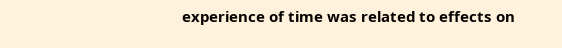experience of time was related to effects on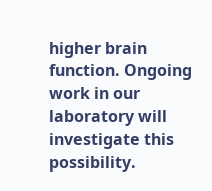higher brain function. Ongoing work in our laboratory will investigate this possibility.